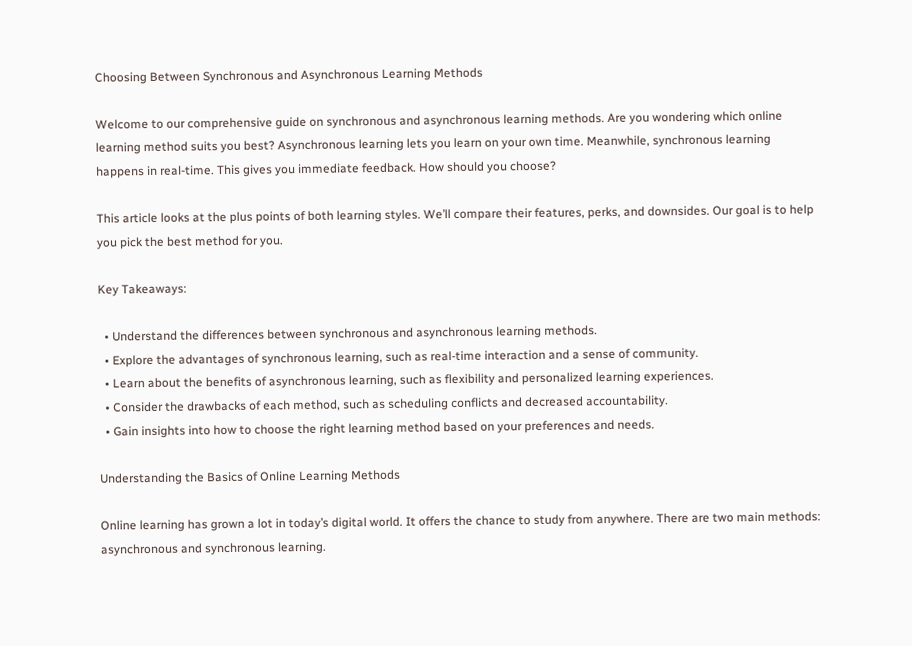Choosing Between Synchronous and Asynchronous Learning Methods

Welcome to our comprehensive guide on synchronous and asynchronous learning methods. Are you wondering which online learning method suits you best? Asynchronous learning lets you learn on your own time. Meanwhile, synchronous learning happens in real-time. This gives you immediate feedback. How should you choose?

This article looks at the plus points of both learning styles. We’ll compare their features, perks, and downsides. Our goal is to help you pick the best method for you.

Key Takeaways:

  • Understand the differences between synchronous and asynchronous learning methods.
  • Explore the advantages of synchronous learning, such as real-time interaction and a sense of community.
  • Learn about the benefits of asynchronous learning, such as flexibility and personalized learning experiences.
  • Consider the drawbacks of each method, such as scheduling conflicts and decreased accountability.
  • Gain insights into how to choose the right learning method based on your preferences and needs.

Understanding the Basics of Online Learning Methods

Online learning has grown a lot in today’s digital world. It offers the chance to study from anywhere. There are two main methods: asynchronous and synchronous learning.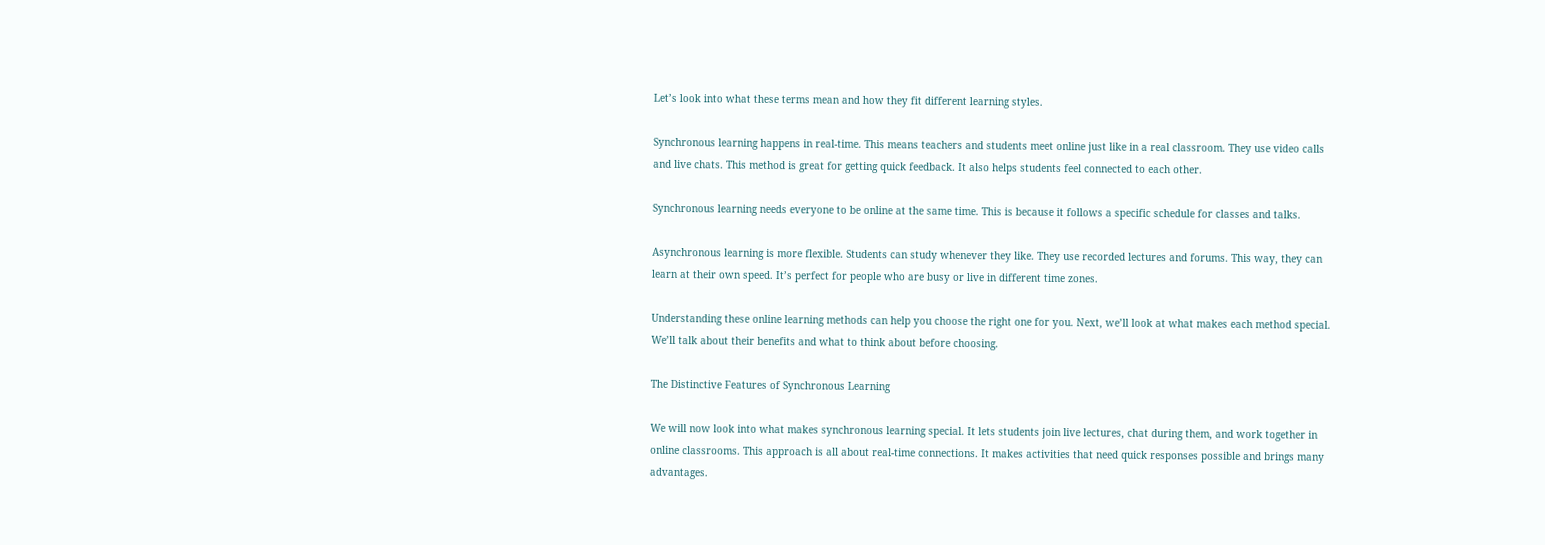Let’s look into what these terms mean and how they fit different learning styles.

Synchronous learning happens in real-time. This means teachers and students meet online just like in a real classroom. They use video calls and live chats. This method is great for getting quick feedback. It also helps students feel connected to each other.

Synchronous learning needs everyone to be online at the same time. This is because it follows a specific schedule for classes and talks.

Asynchronous learning is more flexible. Students can study whenever they like. They use recorded lectures and forums. This way, they can learn at their own speed. It’s perfect for people who are busy or live in different time zones.

Understanding these online learning methods can help you choose the right one for you. Next, we’ll look at what makes each method special. We’ll talk about their benefits and what to think about before choosing.

The Distinctive Features of Synchronous Learning

We will now look into what makes synchronous learning special. It lets students join live lectures, chat during them, and work together in online classrooms. This approach is all about real-time connections. It makes activities that need quick responses possible and brings many advantages.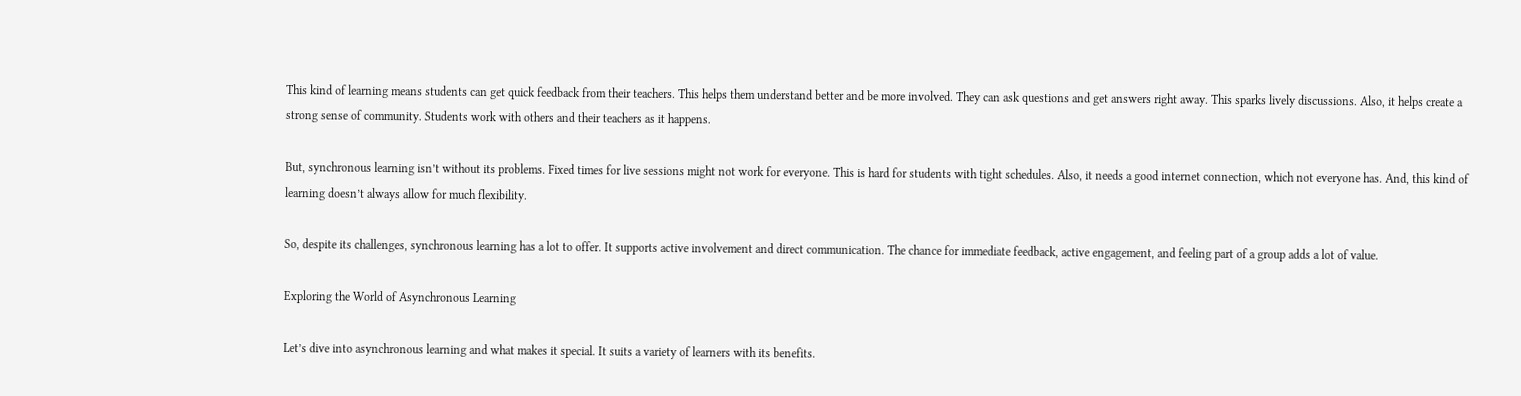This kind of learning means students can get quick feedback from their teachers. This helps them understand better and be more involved. They can ask questions and get answers right away. This sparks lively discussions. Also, it helps create a strong sense of community. Students work with others and their teachers as it happens.

But, synchronous learning isn’t without its problems. Fixed times for live sessions might not work for everyone. This is hard for students with tight schedules. Also, it needs a good internet connection, which not everyone has. And, this kind of learning doesn’t always allow for much flexibility.

So, despite its challenges, synchronous learning has a lot to offer. It supports active involvement and direct communication. The chance for immediate feedback, active engagement, and feeling part of a group adds a lot of value.

Exploring the World of Asynchronous Learning

Let’s dive into asynchronous learning and what makes it special. It suits a variety of learners with its benefits.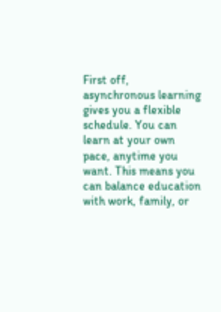First off, asynchronous learning gives you a flexible schedule. You can learn at your own pace, anytime you want. This means you can balance education with work, family, or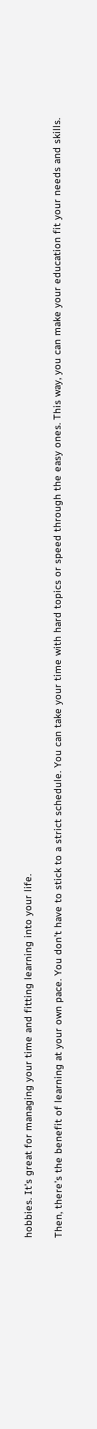hobbies. It’s great for managing your time and fitting learning into your life.

Then, there’s the benefit of learning at your own pace. You don’t have to stick to a strict schedule. You can take your time with hard topics or speed through the easy ones. This way, you can make your education fit your needs and skills.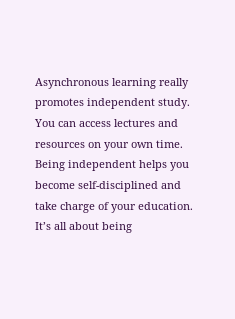Asynchronous learning really promotes independent study. You can access lectures and resources on your own time. Being independent helps you become self-disciplined and take charge of your education. It’s all about being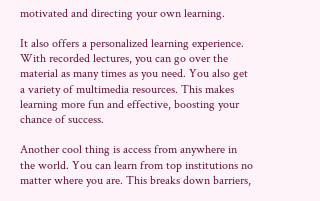motivated and directing your own learning.

It also offers a personalized learning experience. With recorded lectures, you can go over the material as many times as you need. You also get a variety of multimedia resources. This makes learning more fun and effective, boosting your chance of success.

Another cool thing is access from anywhere in the world. You can learn from top institutions no matter where you are. This breaks down barriers,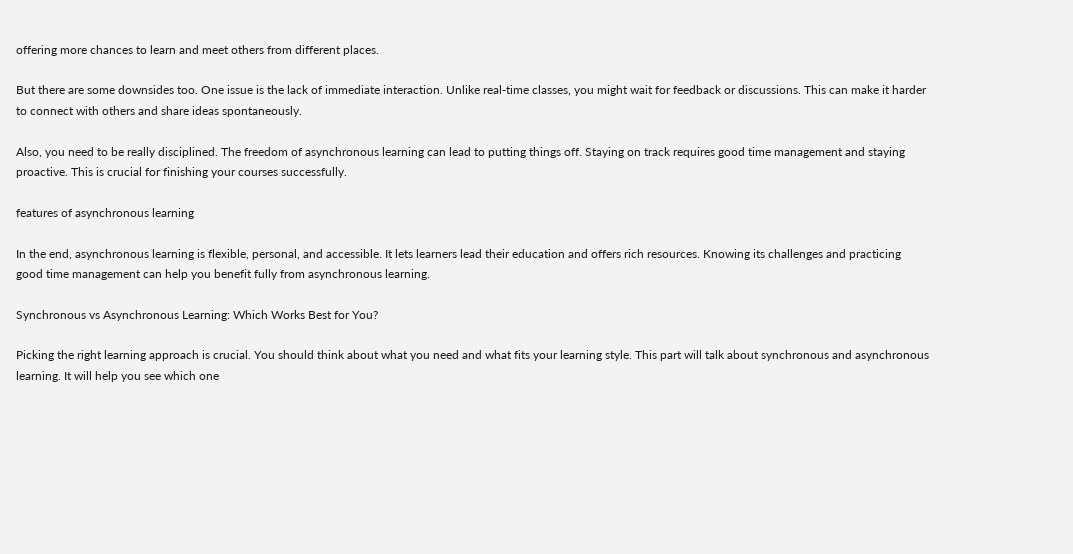offering more chances to learn and meet others from different places.

But there are some downsides too. One issue is the lack of immediate interaction. Unlike real-time classes, you might wait for feedback or discussions. This can make it harder to connect with others and share ideas spontaneously.

Also, you need to be really disciplined. The freedom of asynchronous learning can lead to putting things off. Staying on track requires good time management and staying proactive. This is crucial for finishing your courses successfully.

features of asynchronous learning

In the end, asynchronous learning is flexible, personal, and accessible. It lets learners lead their education and offers rich resources. Knowing its challenges and practicing good time management can help you benefit fully from asynchronous learning.

Synchronous vs Asynchronous Learning: Which Works Best for You?

Picking the right learning approach is crucial. You should think about what you need and what fits your learning style. This part will talk about synchronous and asynchronous learning. It will help you see which one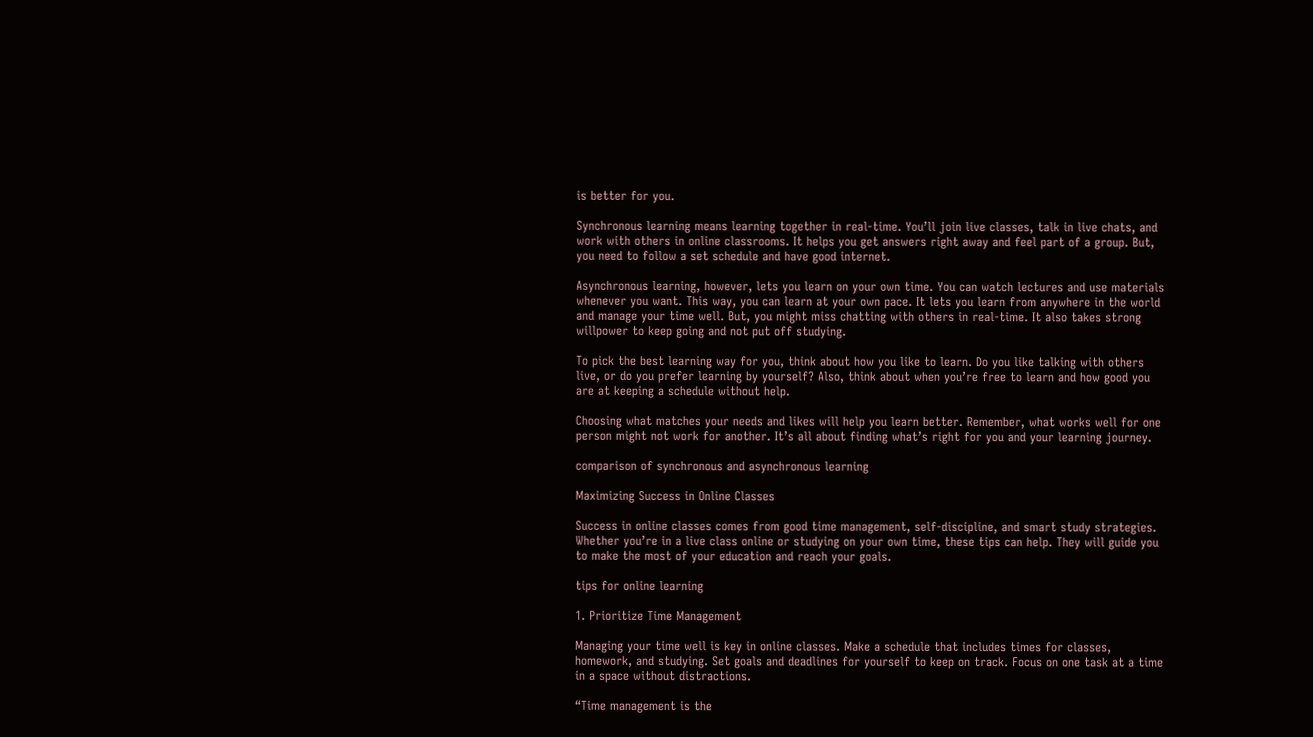is better for you.

Synchronous learning means learning together in real-time. You’ll join live classes, talk in live chats, and work with others in online classrooms. It helps you get answers right away and feel part of a group. But, you need to follow a set schedule and have good internet.

Asynchronous learning, however, lets you learn on your own time. You can watch lectures and use materials whenever you want. This way, you can learn at your own pace. It lets you learn from anywhere in the world and manage your time well. But, you might miss chatting with others in real-time. It also takes strong willpower to keep going and not put off studying.

To pick the best learning way for you, think about how you like to learn. Do you like talking with others live, or do you prefer learning by yourself? Also, think about when you’re free to learn and how good you are at keeping a schedule without help.

Choosing what matches your needs and likes will help you learn better. Remember, what works well for one person might not work for another. It’s all about finding what’s right for you and your learning journey.

comparison of synchronous and asynchronous learning

Maximizing Success in Online Classes

Success in online classes comes from good time management, self-discipline, and smart study strategies. Whether you’re in a live class online or studying on your own time, these tips can help. They will guide you to make the most of your education and reach your goals.

tips for online learning

1. Prioritize Time Management

Managing your time well is key in online classes. Make a schedule that includes times for classes, homework, and studying. Set goals and deadlines for yourself to keep on track. Focus on one task at a time in a space without distractions.

“Time management is the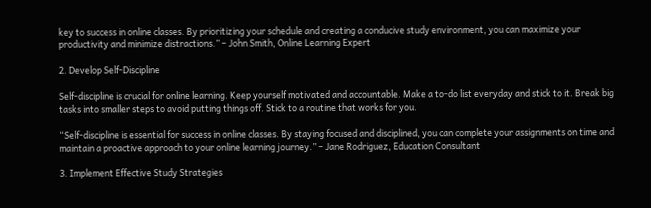key to success in online classes. By prioritizing your schedule and creating a conducive study environment, you can maximize your productivity and minimize distractions.” – John Smith, Online Learning Expert

2. Develop Self-Discipline

Self-discipline is crucial for online learning. Keep yourself motivated and accountable. Make a to-do list everyday and stick to it. Break big tasks into smaller steps to avoid putting things off. Stick to a routine that works for you.

“Self-discipline is essential for success in online classes. By staying focused and disciplined, you can complete your assignments on time and maintain a proactive approach to your online learning journey.” – Jane Rodriguez, Education Consultant

3. Implement Effective Study Strategies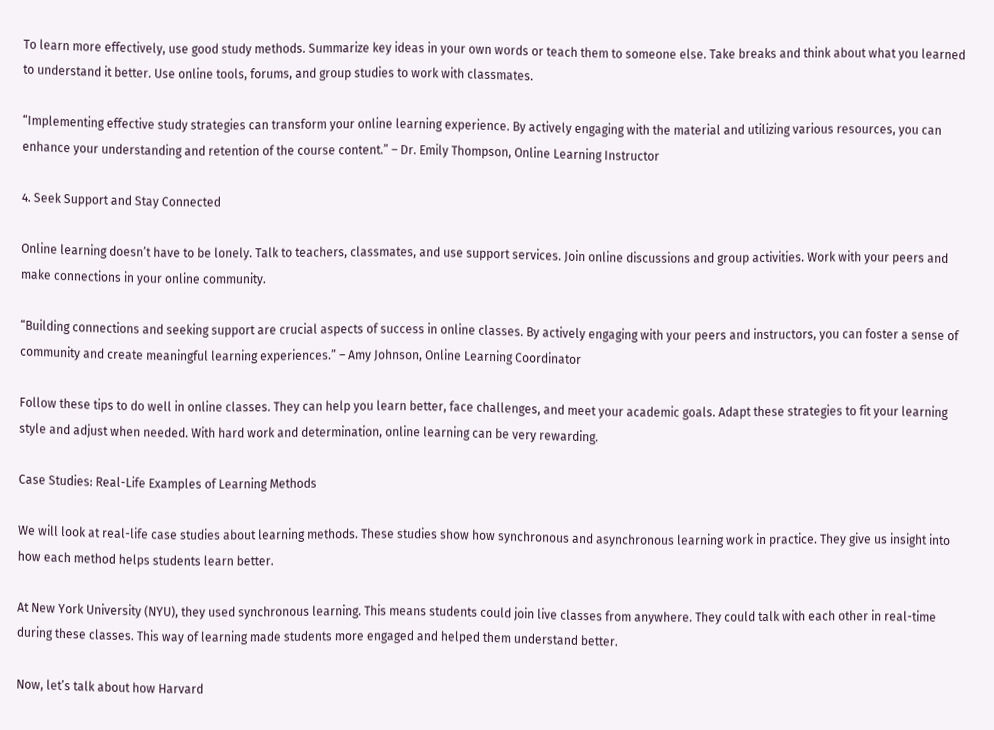To learn more effectively, use good study methods. Summarize key ideas in your own words or teach them to someone else. Take breaks and think about what you learned to understand it better. Use online tools, forums, and group studies to work with classmates.

“Implementing effective study strategies can transform your online learning experience. By actively engaging with the material and utilizing various resources, you can enhance your understanding and retention of the course content.” – Dr. Emily Thompson, Online Learning Instructor

4. Seek Support and Stay Connected

Online learning doesn’t have to be lonely. Talk to teachers, classmates, and use support services. Join online discussions and group activities. Work with your peers and make connections in your online community.

“Building connections and seeking support are crucial aspects of success in online classes. By actively engaging with your peers and instructors, you can foster a sense of community and create meaningful learning experiences.” – Amy Johnson, Online Learning Coordinator

Follow these tips to do well in online classes. They can help you learn better, face challenges, and meet your academic goals. Adapt these strategies to fit your learning style and adjust when needed. With hard work and determination, online learning can be very rewarding.

Case Studies: Real-Life Examples of Learning Methods

We will look at real-life case studies about learning methods. These studies show how synchronous and asynchronous learning work in practice. They give us insight into how each method helps students learn better.

At New York University (NYU), they used synchronous learning. This means students could join live classes from anywhere. They could talk with each other in real-time during these classes. This way of learning made students more engaged and helped them understand better.

Now, let’s talk about how Harvard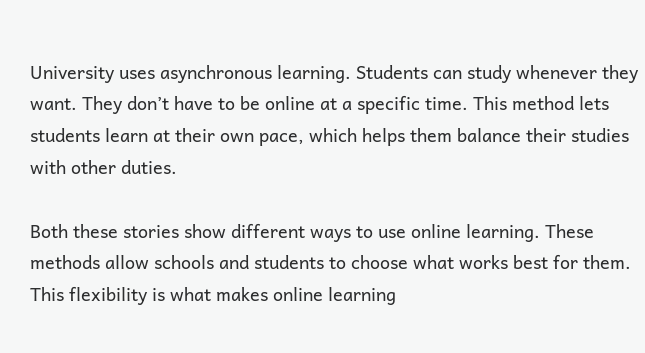University uses asynchronous learning. Students can study whenever they want. They don’t have to be online at a specific time. This method lets students learn at their own pace, which helps them balance their studies with other duties.

Both these stories show different ways to use online learning. These methods allow schools and students to choose what works best for them. This flexibility is what makes online learning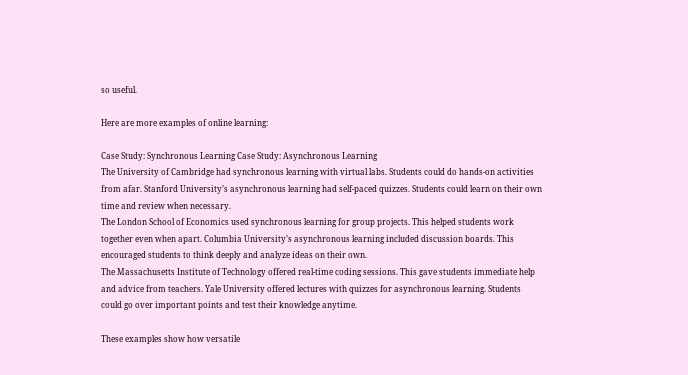so useful.

Here are more examples of online learning:

Case Study: Synchronous Learning Case Study: Asynchronous Learning
The University of Cambridge had synchronous learning with virtual labs. Students could do hands-on activities from afar. Stanford University’s asynchronous learning had self-paced quizzes. Students could learn on their own time and review when necessary.
The London School of Economics used synchronous learning for group projects. This helped students work together even when apart. Columbia University’s asynchronous learning included discussion boards. This encouraged students to think deeply and analyze ideas on their own.
The Massachusetts Institute of Technology offered real-time coding sessions. This gave students immediate help and advice from teachers. Yale University offered lectures with quizzes for asynchronous learning. Students could go over important points and test their knowledge anytime.

These examples show how versatile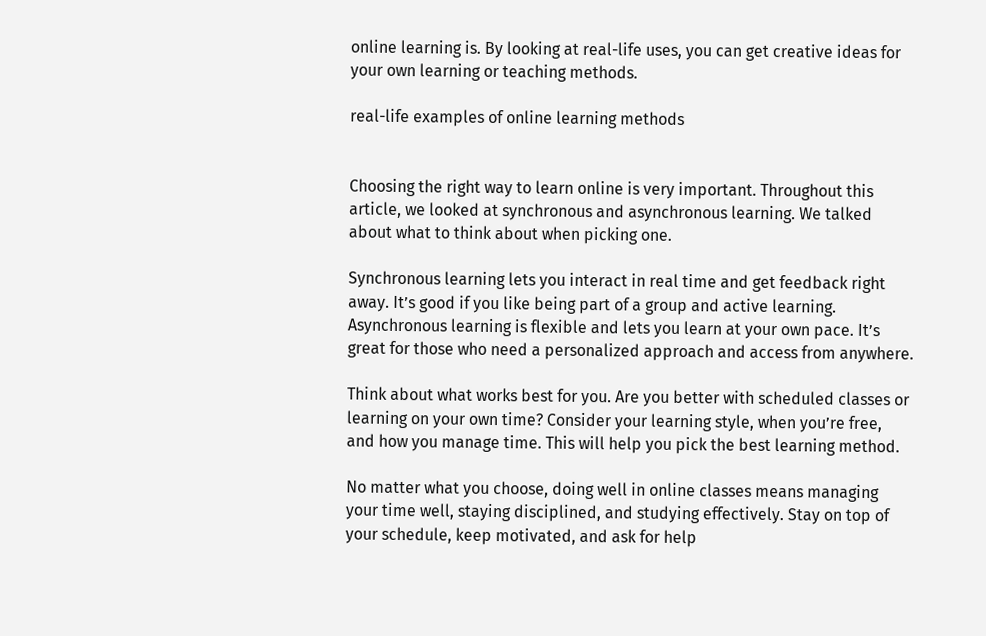online learning is. By looking at real-life uses, you can get creative ideas for your own learning or teaching methods.

real-life examples of online learning methods


Choosing the right way to learn online is very important. Throughout this article, we looked at synchronous and asynchronous learning. We talked about what to think about when picking one.

Synchronous learning lets you interact in real time and get feedback right away. It’s good if you like being part of a group and active learning. Asynchronous learning is flexible and lets you learn at your own pace. It’s great for those who need a personalized approach and access from anywhere.

Think about what works best for you. Are you better with scheduled classes or learning on your own time? Consider your learning style, when you’re free, and how you manage time. This will help you pick the best learning method.

No matter what you choose, doing well in online classes means managing your time well, staying disciplined, and studying effectively. Stay on top of your schedule, keep motivated, and ask for help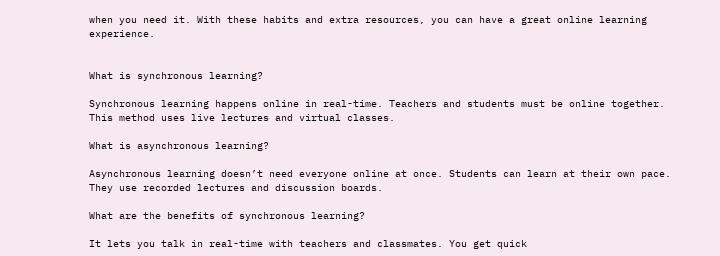when you need it. With these habits and extra resources, you can have a great online learning experience.


What is synchronous learning?

Synchronous learning happens online in real-time. Teachers and students must be online together. This method uses live lectures and virtual classes.

What is asynchronous learning?

Asynchronous learning doesn’t need everyone online at once. Students can learn at their own pace. They use recorded lectures and discussion boards.

What are the benefits of synchronous learning?

It lets you talk in real-time with teachers and classmates. You get quick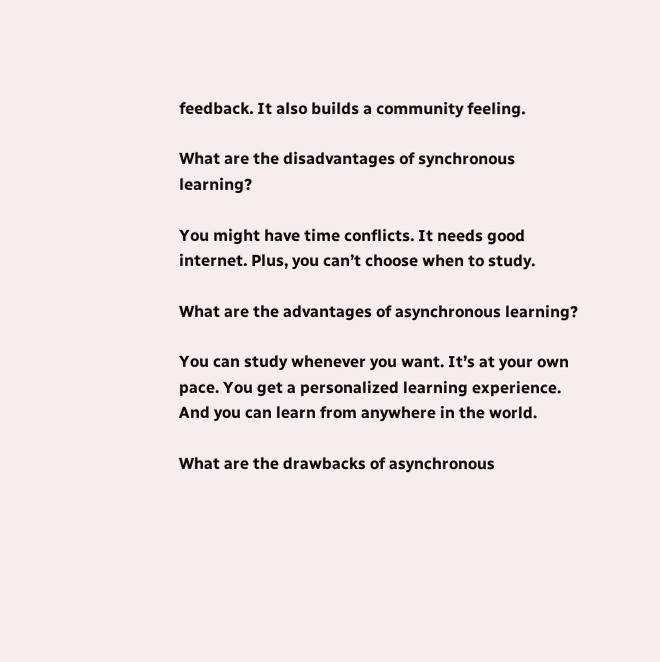feedback. It also builds a community feeling.

What are the disadvantages of synchronous learning?

You might have time conflicts. It needs good internet. Plus, you can’t choose when to study.

What are the advantages of asynchronous learning?

You can study whenever you want. It’s at your own pace. You get a personalized learning experience. And you can learn from anywhere in the world.

What are the drawbacks of asynchronous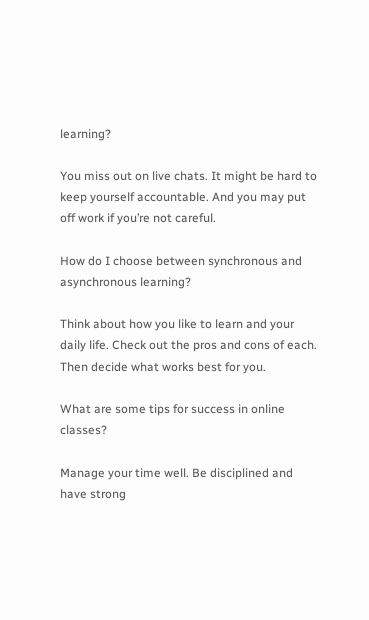learning?

You miss out on live chats. It might be hard to keep yourself accountable. And you may put off work if you’re not careful.

How do I choose between synchronous and asynchronous learning?

Think about how you like to learn and your daily life. Check out the pros and cons of each. Then decide what works best for you.

What are some tips for success in online classes?

Manage your time well. Be disciplined and have strong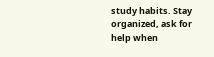study habits. Stay organized, ask for help when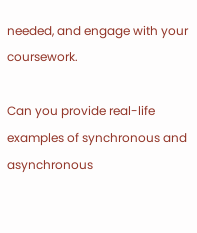needed, and engage with your coursework.

Can you provide real-life examples of synchronous and asynchronous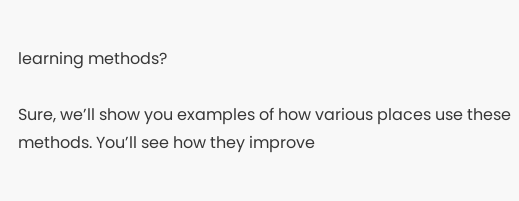learning methods?

Sure, we’ll show you examples of how various places use these methods. You’ll see how they improve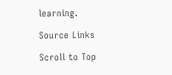learning.

Source Links

Scroll to Top